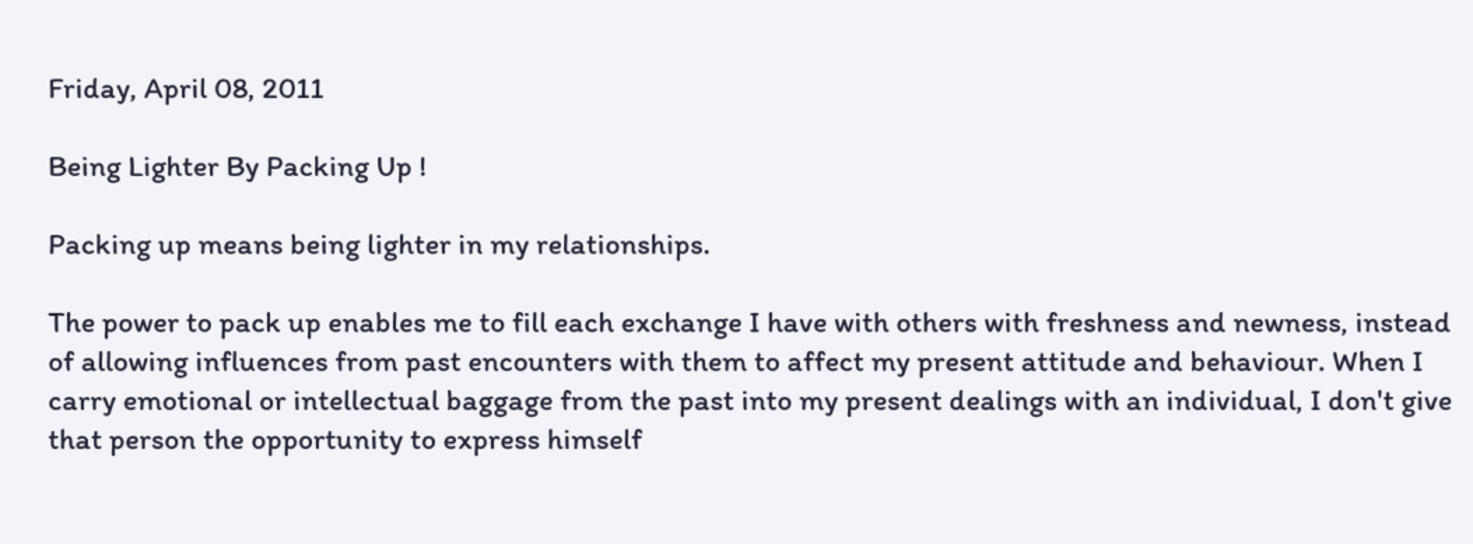Friday, April 08, 2011

Being Lighter By Packing Up !

Packing up means being lighter in my relationships.

The power to pack up enables me to fill each exchange I have with others with freshness and newness, instead of allowing influences from past encounters with them to affect my present attitude and behaviour. When I carry emotional or intellectual baggage from the past into my present dealings with an individual, I don't give that person the opportunity to express himself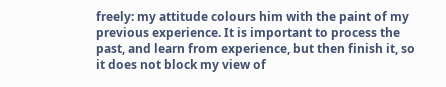freely: my attitude colours him with the paint of my previous experience. It is important to process the past, and learn from experience, but then finish it, so it does not block my view of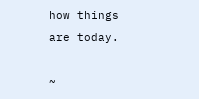how things are today.

~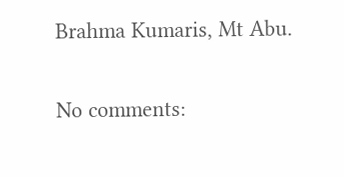Brahma Kumaris, Mt Abu.

No comments: